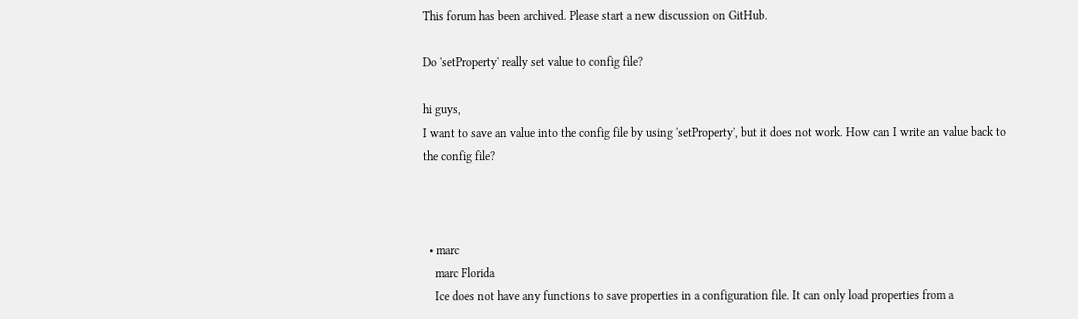This forum has been archived. Please start a new discussion on GitHub.

Do 'setProperty' really set value to config file?

hi guys,
I want to save an value into the config file by using 'setProperty', but it does not work. How can I write an value back to the config file?



  • marc
    marc Florida
    Ice does not have any functions to save properties in a configuration file. It can only load properties from a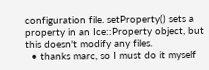configuration file. setProperty() sets a property in an Ice::Property object, but this doesn't modify any files.
  • thanks marc, so I must do it myself